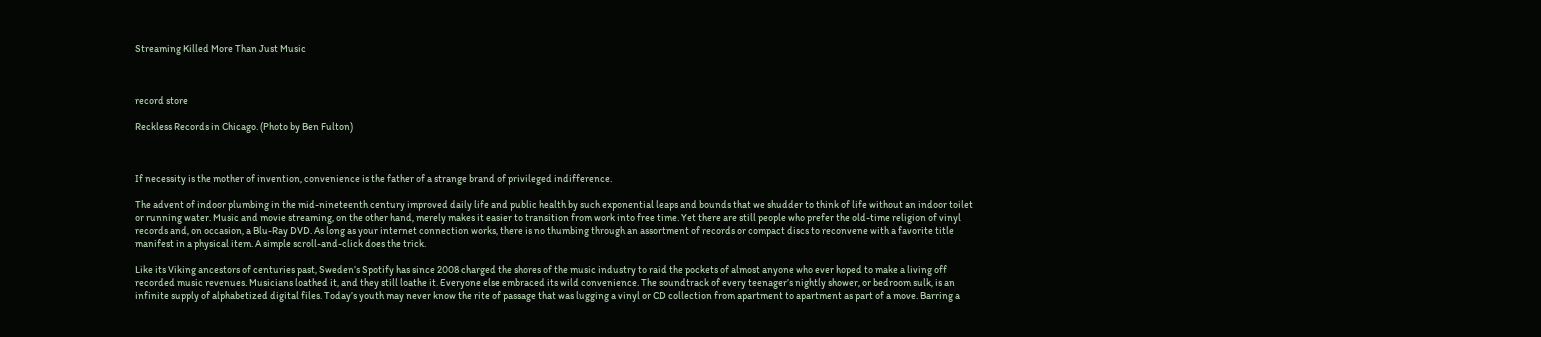Streaming Killed More Than Just Music



record store

Reckless Records in Chicago. (Photo by Ben Fulton)



If necessity is the mother of invention, convenience is the father of a strange brand of privileged indifference.

The advent of indoor plumbing in the mid-nineteenth century improved daily life and public health by such exponential leaps and bounds that we shudder to think of life without an indoor toilet or running water. Music and movie streaming, on the other hand, merely makes it easier to transition from work into free time. Yet there are still people who prefer the old-time religion of vinyl records and, on occasion, a Blu-Ray DVD. As long as your internet connection works, there is no thumbing through an assortment of records or compact discs to reconvene with a favorite title manifest in a physical item. A simple scroll-and-click does the trick.

Like its Viking ancestors of centuries past, Sweden’s Spotify has since 2008 charged the shores of the music industry to raid the pockets of almost anyone who ever hoped to make a living off recorded music revenues. Musicians loathed it, and they still loathe it. Everyone else embraced its wild convenience. The soundtrack of every teenager’s nightly shower, or bedroom sulk, is an infinite supply of alphabetized digital files. Today’s youth may never know the rite of passage that was lugging a vinyl or CD collection from apartment to apartment as part of a move. Barring a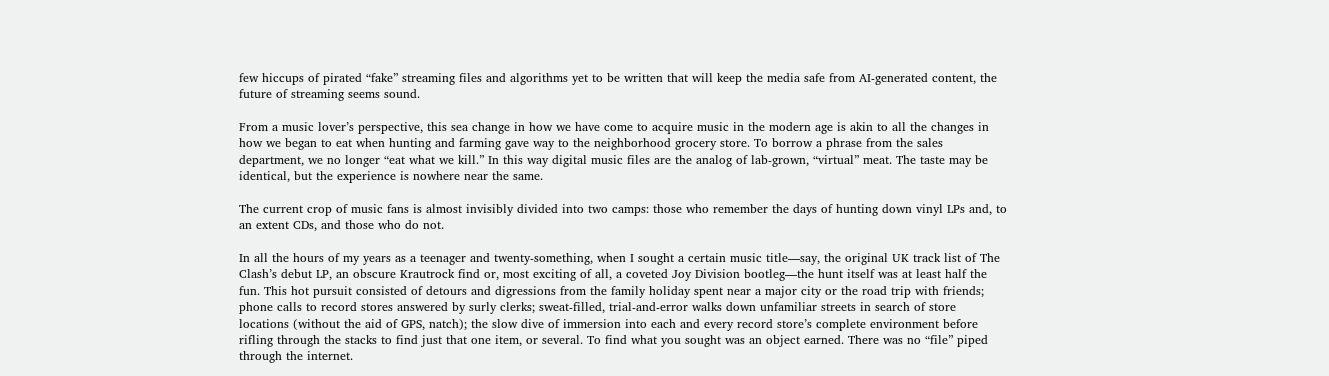few hiccups of pirated “fake” streaming files and algorithms yet to be written that will keep the media safe from AI-generated content, the future of streaming seems sound.

From a music lover’s perspective, this sea change in how we have come to acquire music in the modern age is akin to all the changes in how we began to eat when hunting and farming gave way to the neighborhood grocery store. To borrow a phrase from the sales department, we no longer “eat what we kill.” In this way digital music files are the analog of lab-grown, “virtual” meat. The taste may be identical, but the experience is nowhere near the same.

The current crop of music fans is almost invisibly divided into two camps: those who remember the days of hunting down vinyl LPs and, to an extent CDs, and those who do not.

In all the hours of my years as a teenager and twenty-something, when I sought a certain music title—say, the original UK track list of The Clash’s debut LP, an obscure Krautrock find or, most exciting of all, a coveted Joy Division bootleg—the hunt itself was at least half the fun. This hot pursuit consisted of detours and digressions from the family holiday spent near a major city or the road trip with friends; phone calls to record stores answered by surly clerks; sweat-filled, trial-and-error walks down unfamiliar streets in search of store locations (without the aid of GPS, natch); the slow dive of immersion into each and every record store’s complete environment before rifling through the stacks to find just that one item, or several. To find what you sought was an object earned. There was no “file” piped through the internet.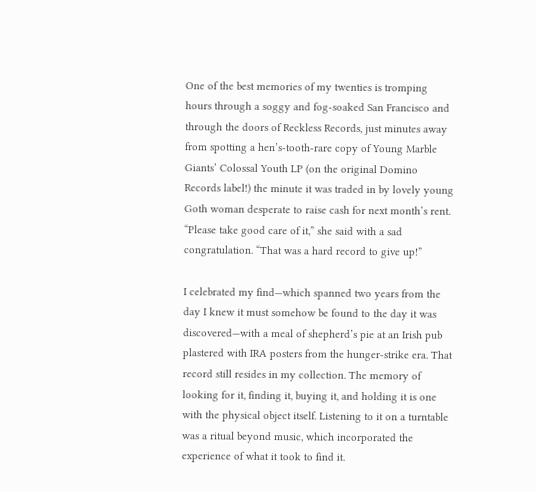One of the best memories of my twenties is tromping hours through a soggy and fog-soaked San Francisco and through the doors of Reckless Records, just minutes away from spotting a hen’s-tooth-rare copy of Young Marble Giants’ Colossal Youth LP (on the original Domino Records label!) the minute it was traded in by lovely young Goth woman desperate to raise cash for next month’s rent. “Please take good care of it,” she said with a sad congratulation. “That was a hard record to give up!”

I celebrated my find—which spanned two years from the day I knew it must somehow be found to the day it was discovered—with a meal of shepherd’s pie at an Irish pub plastered with IRA posters from the hunger-strike era. That record still resides in my collection. The memory of looking for it, finding it, buying it, and holding it is one with the physical object itself. Listening to it on a turntable was a ritual beyond music, which incorporated the experience of what it took to find it.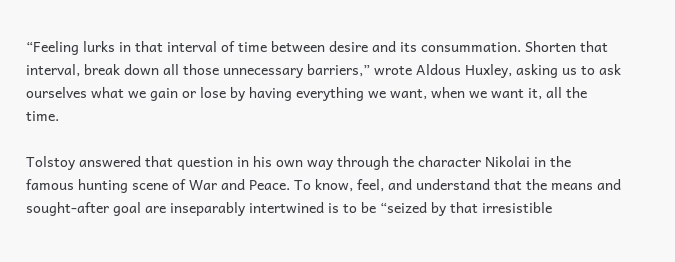“Feeling lurks in that interval of time between desire and its consummation. Shorten that interval, break down all those unnecessary barriers,” wrote Aldous Huxley, asking us to ask ourselves what we gain or lose by having everything we want, when we want it, all the time.

Tolstoy answered that question in his own way through the character Nikolai in the famous hunting scene of War and Peace. To know, feel, and understand that the means and sought-after goal are inseparably intertwined is to be “seized by that irresistible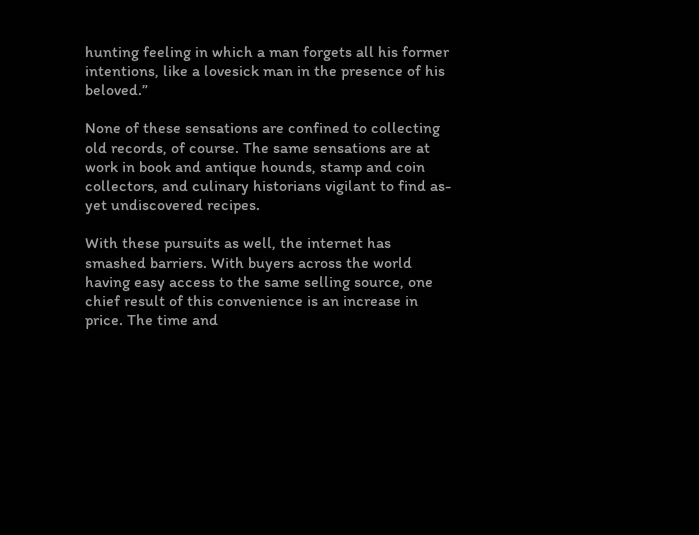hunting feeling in which a man forgets all his former intentions, like a lovesick man in the presence of his beloved.”

None of these sensations are confined to collecting old records, of course. The same sensations are at work in book and antique hounds, stamp and coin collectors, and culinary historians vigilant to find as-yet undiscovered recipes.

With these pursuits as well, the internet has smashed barriers. With buyers across the world having easy access to the same selling source, one chief result of this convenience is an increase in price. The time and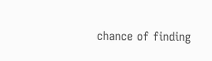chance of finding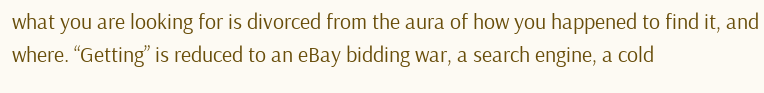what you are looking for is divorced from the aura of how you happened to find it, and where. “Getting” is reduced to an eBay bidding war, a search engine, a cold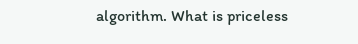algorithm. What is priceless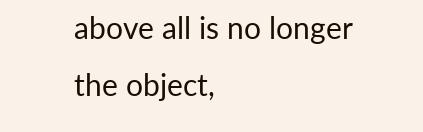above all is no longer the object,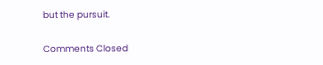but the pursuit.

Comments Closed